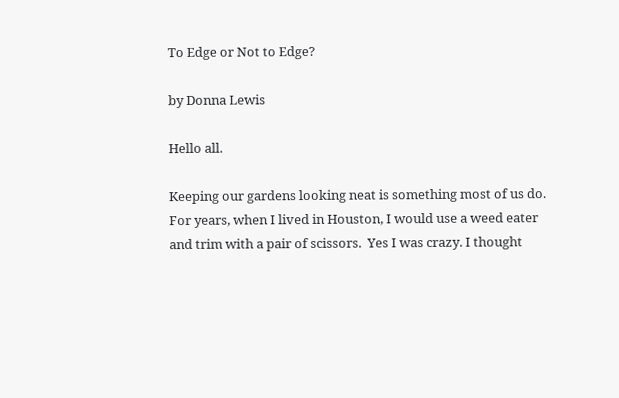To Edge or Not to Edge?

by Donna Lewis

Hello all.

Keeping our gardens looking neat is something most of us do. For years, when I lived in Houston, I would use a weed eater and trim with a pair of scissors.  Yes I was crazy. I thought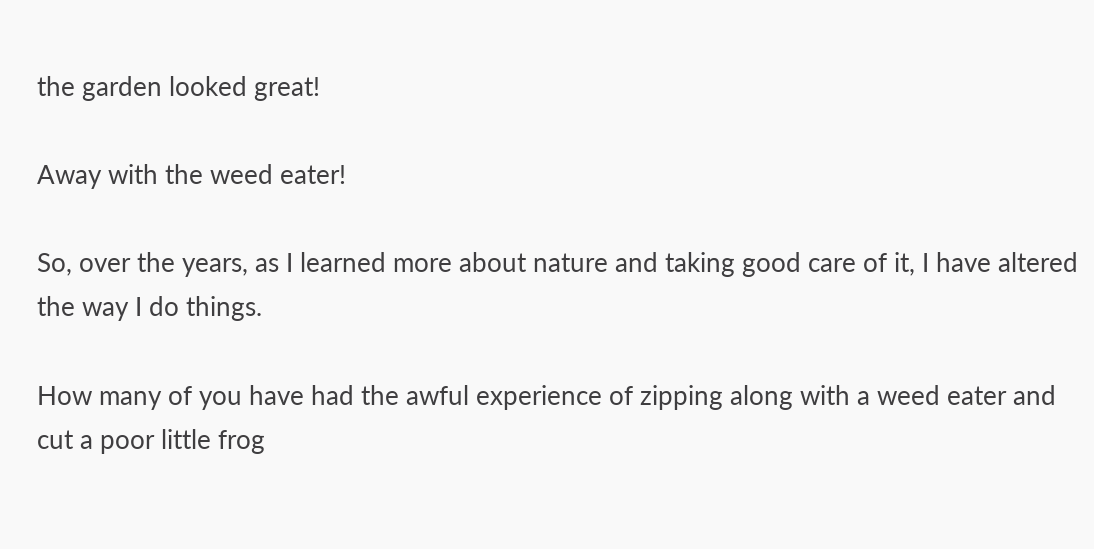the garden looked great!

Away with the weed eater!

So, over the years, as I learned more about nature and taking good care of it, I have altered the way I do things.

How many of you have had the awful experience of zipping along with a weed eater and cut a poor little frog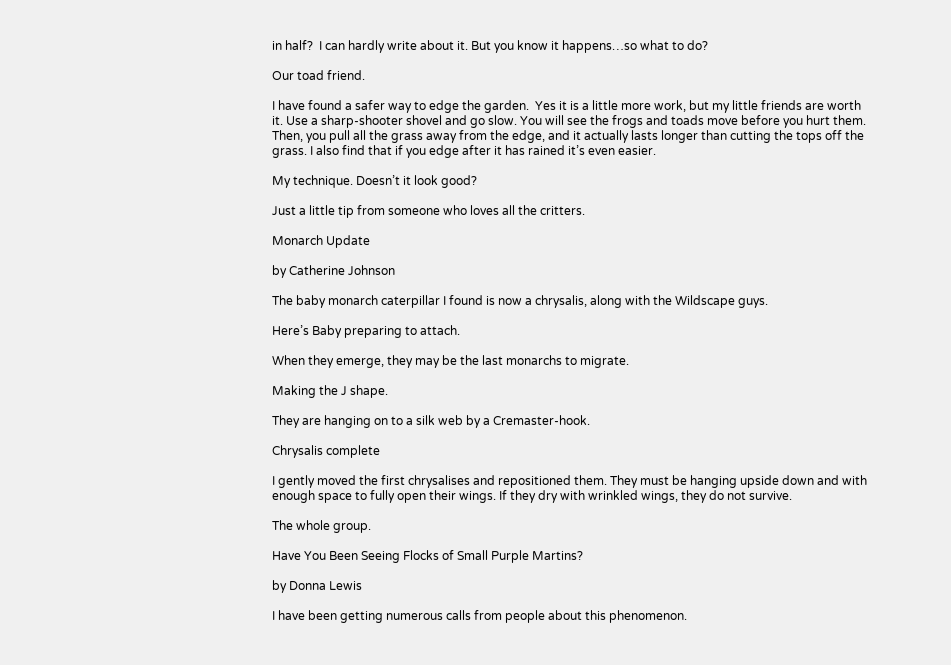in half?  I can hardly write about it. But you know it happens…so what to do?

Our toad friend.

I have found a safer way to edge the garden.  Yes it is a little more work, but my little friends are worth it. Use a sharp-shooter shovel and go slow. You will see the frogs and toads move before you hurt them. Then, you pull all the grass away from the edge, and it actually lasts longer than cutting the tops off the grass. I also find that if you edge after it has rained it’s even easier.

My technique. Doesn’t it look good?

Just a little tip from someone who loves all the critters.

Monarch Update

by Catherine Johnson

The baby monarch caterpillar I found is now a chrysalis, along with the Wildscape guys.

Here’s Baby preparing to attach.

When they emerge, they may be the last monarchs to migrate.

Making the J shape.

They are hanging on to a silk web by a Cremaster-hook.

Chrysalis complete

I gently moved the first chrysalises and repositioned them. They must be hanging upside down and with enough space to fully open their wings. If they dry with wrinkled wings, they do not survive.

The whole group.

Have You Been Seeing Flocks of Small Purple Martins?

by Donna Lewis

I have been getting numerous calls from people about this phenomenon.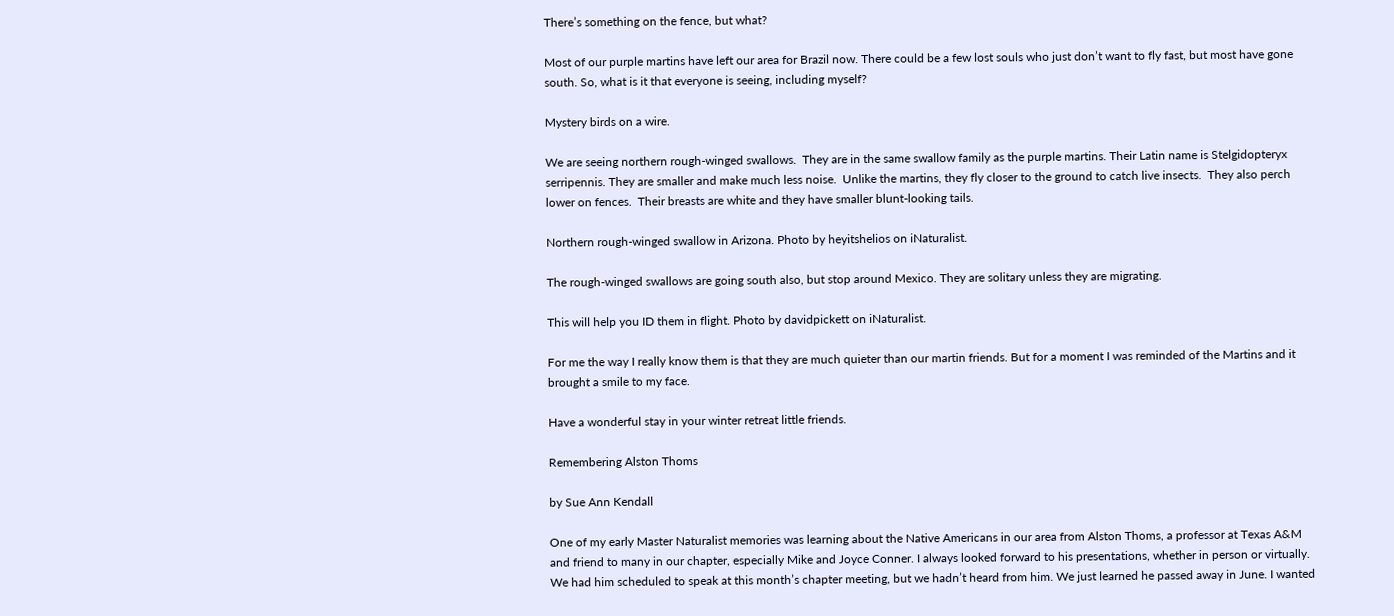There’s something on the fence, but what?

Most of our purple martins have left our area for Brazil now. There could be a few lost souls who just don’t want to fly fast, but most have gone south. So, what is it that everyone is seeing, including myself?

Mystery birds on a wire.

We are seeing northern rough-winged swallows.  They are in the same swallow family as the purple martins. Their Latin name is Stelgidopteryx serripennis. They are smaller and make much less noise.  Unlike the martins, they fly closer to the ground to catch live insects.  They also perch lower on fences.  Their breasts are white and they have smaller blunt-looking tails.

Northern rough-winged swallow in Arizona. Photo by heyitshelios on iNaturalist.

The rough-winged swallows are going south also, but stop around Mexico. They are solitary unless they are migrating.

This will help you ID them in flight. Photo by davidpickett on iNaturalist.

For me the way I really know them is that they are much quieter than our martin friends. But for a moment I was reminded of the Martins and it brought a smile to my face.

Have a wonderful stay in your winter retreat little friends.

Remembering Alston Thoms

by Sue Ann Kendall

One of my early Master Naturalist memories was learning about the Native Americans in our area from Alston Thoms, a professor at Texas A&M and friend to many in our chapter, especially Mike and Joyce Conner. I always looked forward to his presentations, whether in person or virtually. We had him scheduled to speak at this month’s chapter meeting, but we hadn’t heard from him. We just learned he passed away in June. I wanted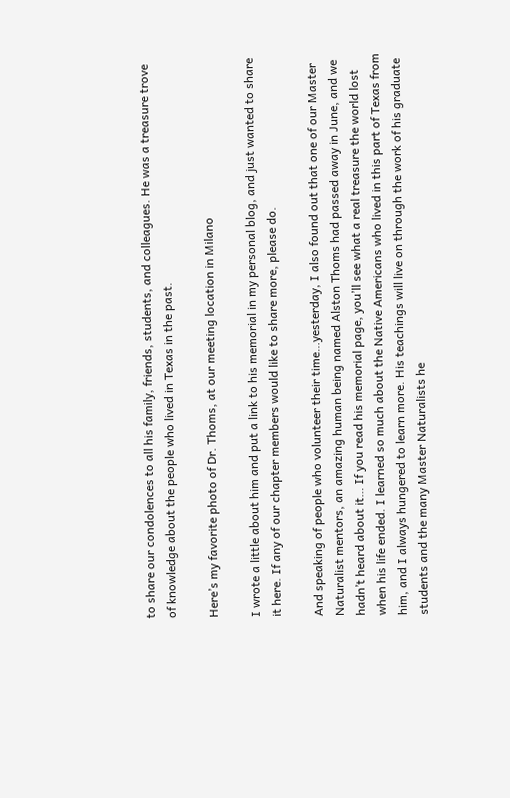to share our condolences to all his family, friends, students, and colleagues. He was a treasure trove of knowledge about the people who lived in Texas in the past.

Here’s my favorite photo of Dr. Thoms, at our meeting location in Milano

I wrote a little about him and put a link to his memorial in my personal blog, and just wanted to share it here. If any of our chapter members would like to share more, please do.

And speaking of people who volunteer their time…yesterday, I also found out that one of our Master Naturalist mentors, an amazing human being named Alston Thoms had passed away in June, and we hadn’t heard about it… If you read his memorial page, you’ll see what a real treasure the world lost when his life ended. I learned so much about the Native Americans who lived in this part of Texas from him, and I always hungered to learn more. His teachings will live on through the work of his graduate students and the many Master Naturalists he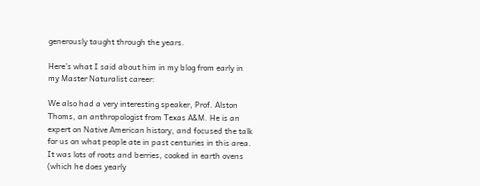generously taught through the years.

Here’s what I said about him in my blog from early in my Master Naturalist career:

We also had a very interesting speaker, Prof. Alston Thoms, an anthropologist from Texas A&M. He is an expert on Native American history, and focused the talk for us on what people ate in past centuries in this area. It was lots of roots and berries, cooked in earth ovens (which he does yearly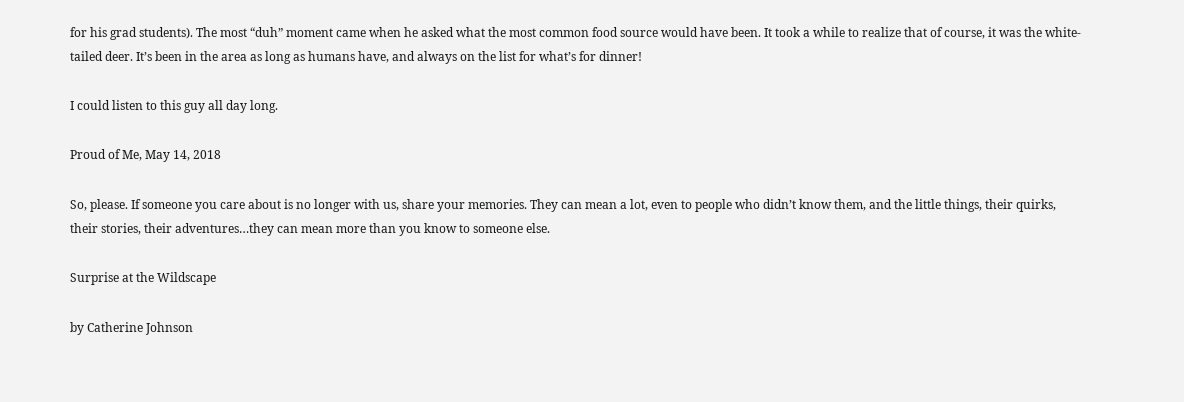for his grad students). The most “duh” moment came when he asked what the most common food source would have been. It took a while to realize that of course, it was the white-tailed deer. It’s been in the area as long as humans have, and always on the list for what’s for dinner!

I could listen to this guy all day long.

Proud of Me, May 14, 2018

So, please. If someone you care about is no longer with us, share your memories. They can mean a lot, even to people who didn’t know them, and the little things, their quirks, their stories, their adventures…they can mean more than you know to someone else.

Surprise at the Wildscape

by Catherine Johnson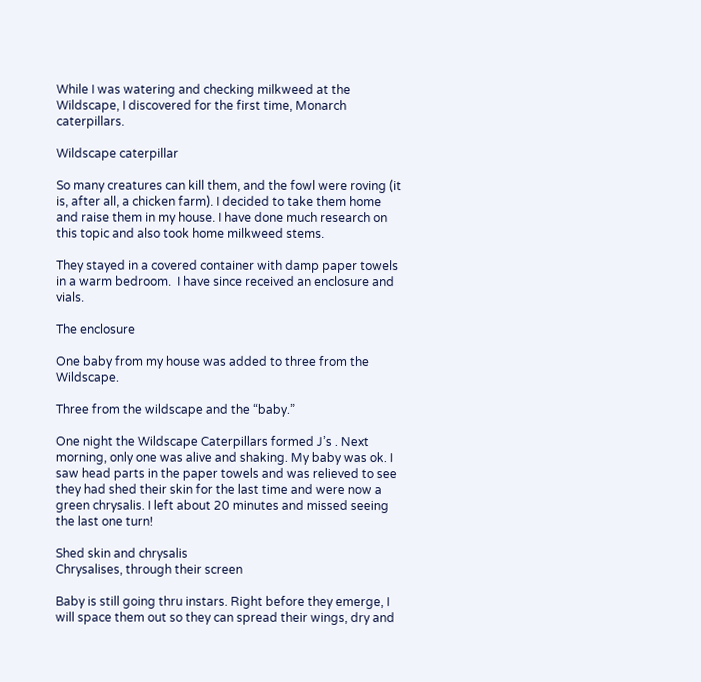While I was watering and checking milkweed at the Wildscape, I discovered for the first time, Monarch caterpillars.

Wildscape caterpillar

So many creatures can kill them, and the fowl were roving (it is, after all, a chicken farm). I decided to take them home and raise them in my house. I have done much research on this topic and also took home milkweed stems.

They stayed in a covered container with damp paper towels in a warm bedroom.  I have since received an enclosure and vials.

The enclosure

One baby from my house was added to three from the Wildscape.

Three from the wildscape and the “baby.”

One night the Wildscape Caterpillars formed J’s . Next morning, only one was alive and shaking. My baby was ok. I saw head parts in the paper towels and was relieved to see they had shed their skin for the last time and were now a green chrysalis. I left about 20 minutes and missed seeing the last one turn!

Shed skin and chrysalis
Chrysalises, through their screen

Baby is still going thru instars. Right before they emerge, I will space them out so they can spread their wings, dry and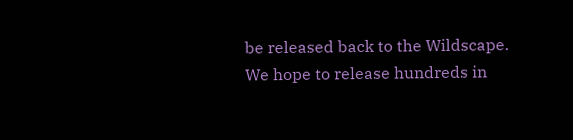be released back to the Wildscape. We hope to release hundreds in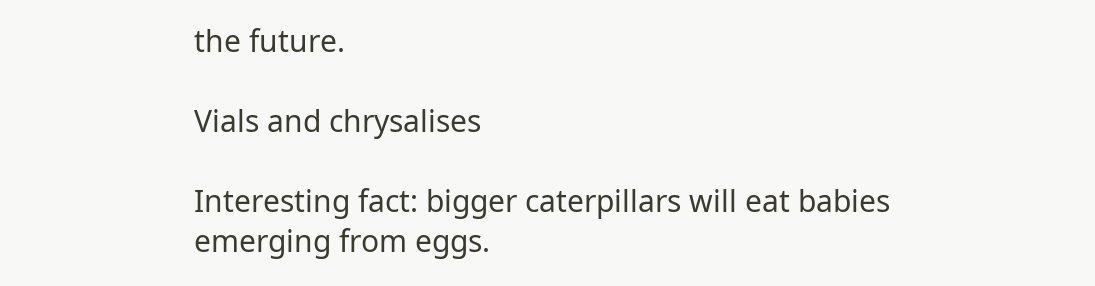the future.

Vials and chrysalises

Interesting fact: bigger caterpillars will eat babies emerging from eggs.